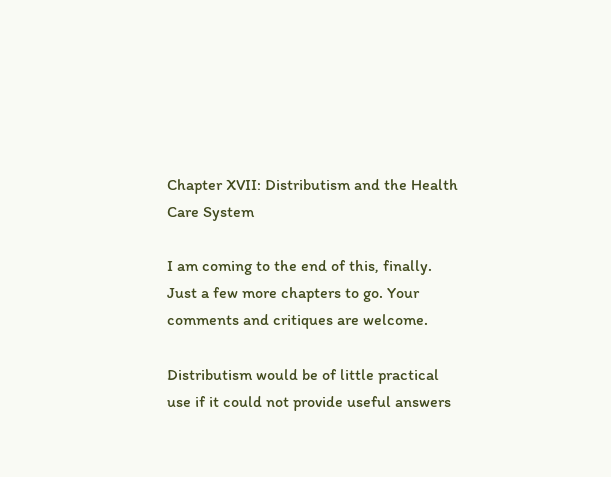Chapter XVII: Distributism and the Health Care System

I am coming to the end of this, finally. Just a few more chapters to go. Your comments and critiques are welcome.

Distributism would be of little practical use if it could not provide useful answers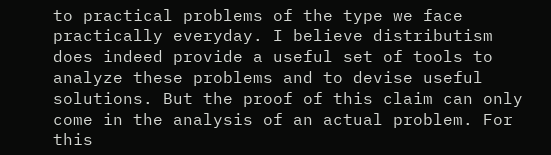to practical problems of the type we face practically everyday. I believe distributism does indeed provide a useful set of tools to analyze these problems and to devise useful solutions. But the proof of this claim can only come in the analysis of an actual problem. For this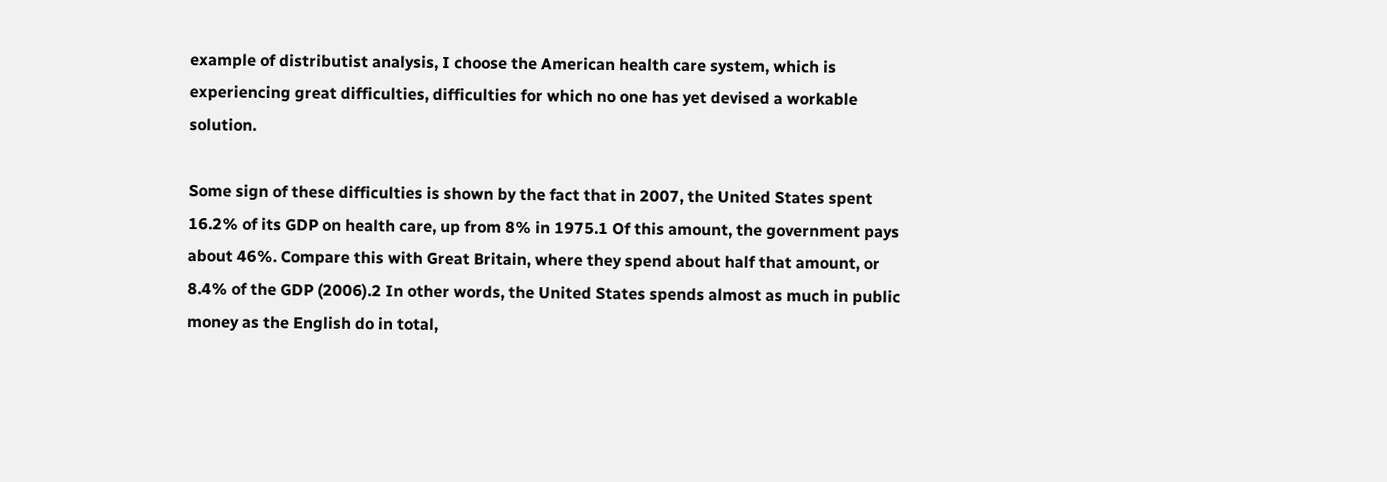example of distributist analysis, I choose the American health care system, which is experiencing great difficulties, difficulties for which no one has yet devised a workable solution.

Some sign of these difficulties is shown by the fact that in 2007, the United States spent 16.2% of its GDP on health care, up from 8% in 1975.1 Of this amount, the government pays about 46%. Compare this with Great Britain, where they spend about half that amount, or 8.4% of the GDP (2006).2 In other words, the United States spends almost as much in public money as the English do in total,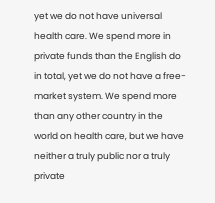yet we do not have universal health care. We spend more in private funds than the English do in total, yet we do not have a free-market system. We spend more than any other country in the world on health care, but we have neither a truly public nor a truly private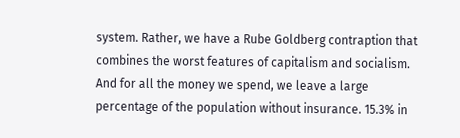system. Rather, we have a Rube Goldberg contraption that combines the worst features of capitalism and socialism. And for all the money we spend, we leave a large percentage of the population without insurance. 15.3% in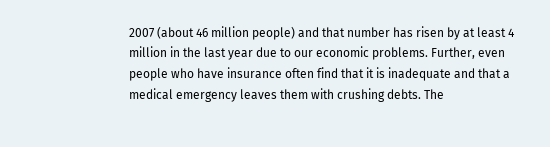2007 (about 46 million people) and that number has risen by at least 4 million in the last year due to our economic problems. Further, even people who have insurance often find that it is inadequate and that a medical emergency leaves them with crushing debts. The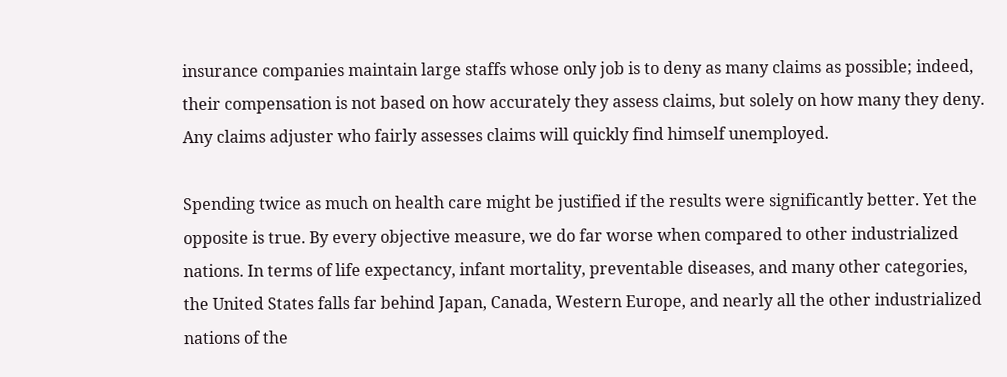insurance companies maintain large staffs whose only job is to deny as many claims as possible; indeed, their compensation is not based on how accurately they assess claims, but solely on how many they deny. Any claims adjuster who fairly assesses claims will quickly find himself unemployed.

Spending twice as much on health care might be justified if the results were significantly better. Yet the opposite is true. By every objective measure, we do far worse when compared to other industrialized nations. In terms of life expectancy, infant mortality, preventable diseases, and many other categories, the United States falls far behind Japan, Canada, Western Europe, and nearly all the other industrialized nations of the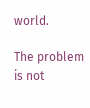world.

The problem is not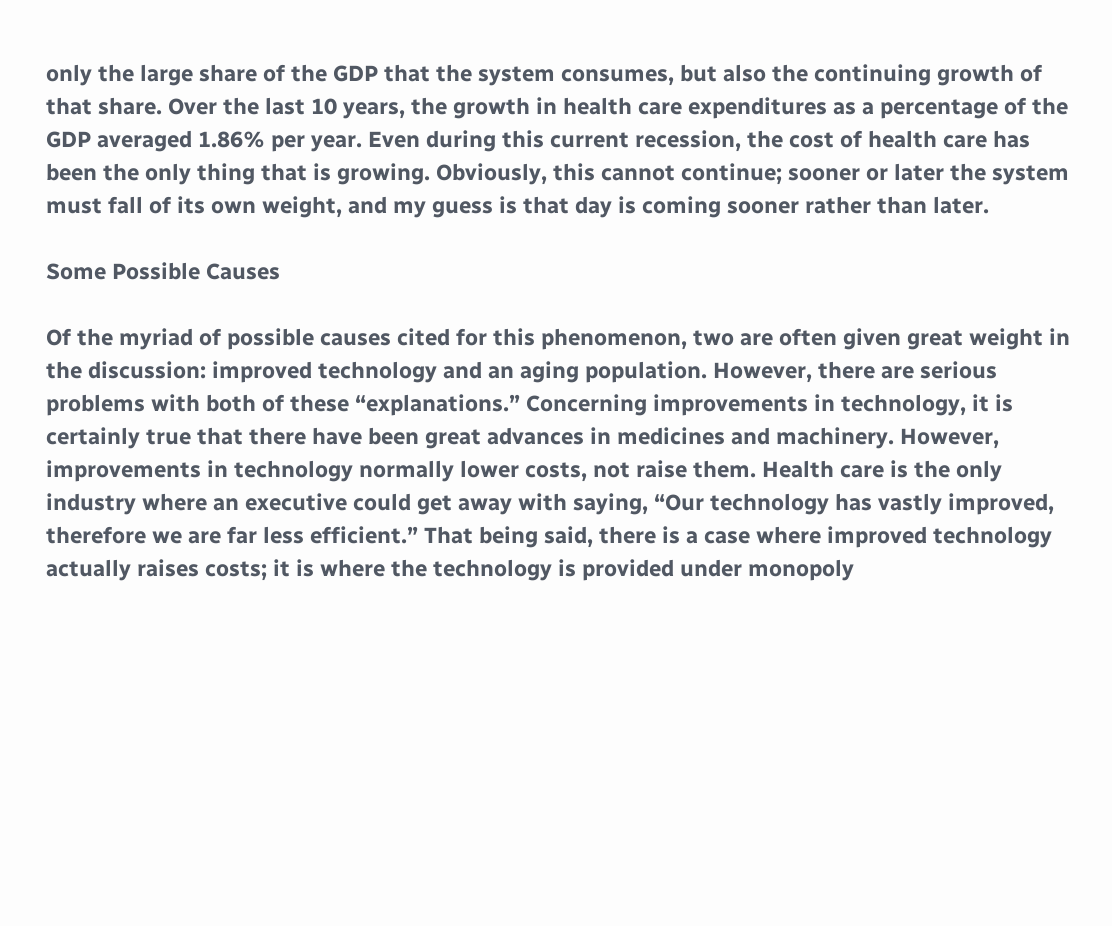only the large share of the GDP that the system consumes, but also the continuing growth of that share. Over the last 10 years, the growth in health care expenditures as a percentage of the GDP averaged 1.86% per year. Even during this current recession, the cost of health care has been the only thing that is growing. Obviously, this cannot continue; sooner or later the system must fall of its own weight, and my guess is that day is coming sooner rather than later.

Some Possible Causes

Of the myriad of possible causes cited for this phenomenon, two are often given great weight in the discussion: improved technology and an aging population. However, there are serious problems with both of these “explanations.” Concerning improvements in technology, it is certainly true that there have been great advances in medicines and machinery. However, improvements in technology normally lower costs, not raise them. Health care is the only industry where an executive could get away with saying, “Our technology has vastly improved, therefore we are far less efficient.” That being said, there is a case where improved technology actually raises costs; it is where the technology is provided under monopoly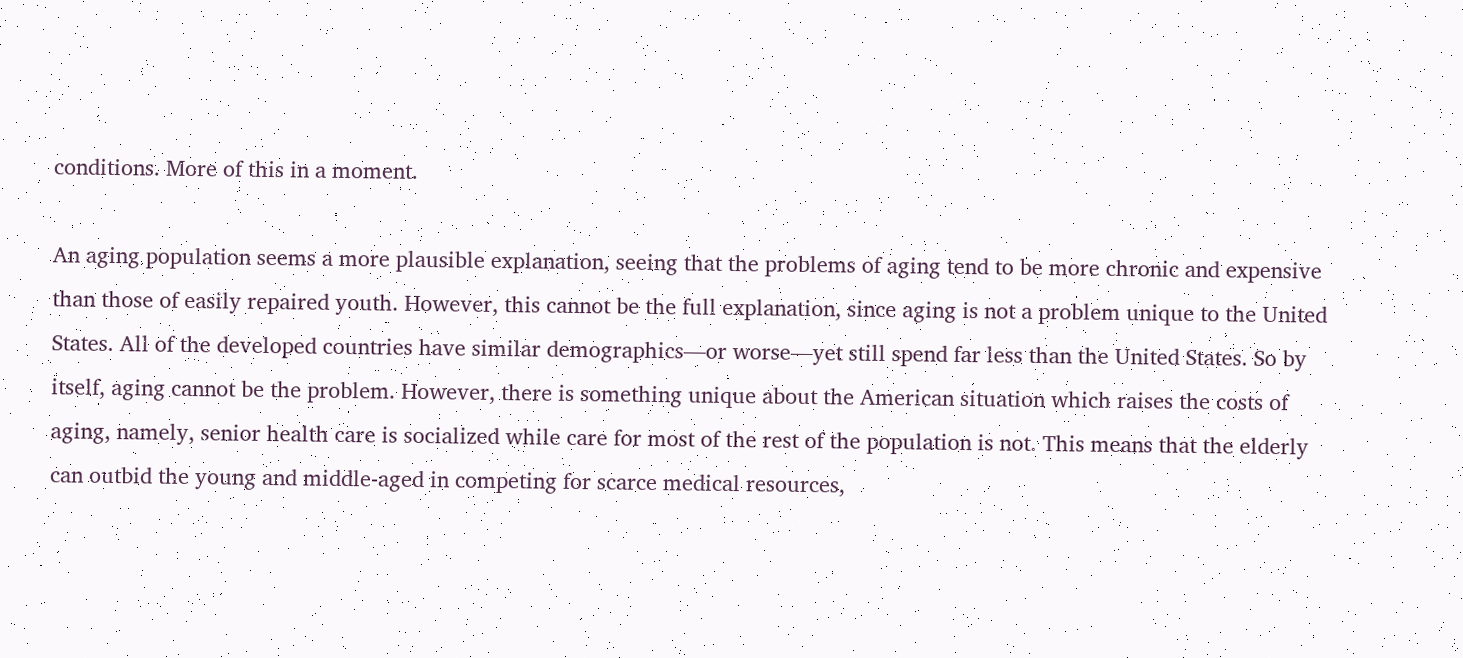conditions. More of this in a moment.

An aging population seems a more plausible explanation, seeing that the problems of aging tend to be more chronic and expensive than those of easily repaired youth. However, this cannot be the full explanation, since aging is not a problem unique to the United States. All of the developed countries have similar demographics—or worse—yet still spend far less than the United States. So by itself, aging cannot be the problem. However, there is something unique about the American situation which raises the costs of aging, namely, senior health care is socialized while care for most of the rest of the population is not. This means that the elderly can outbid the young and middle-aged in competing for scarce medical resources,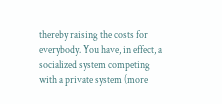thereby raising the costs for everybody. You have, in effect, a socialized system competing with a private system (more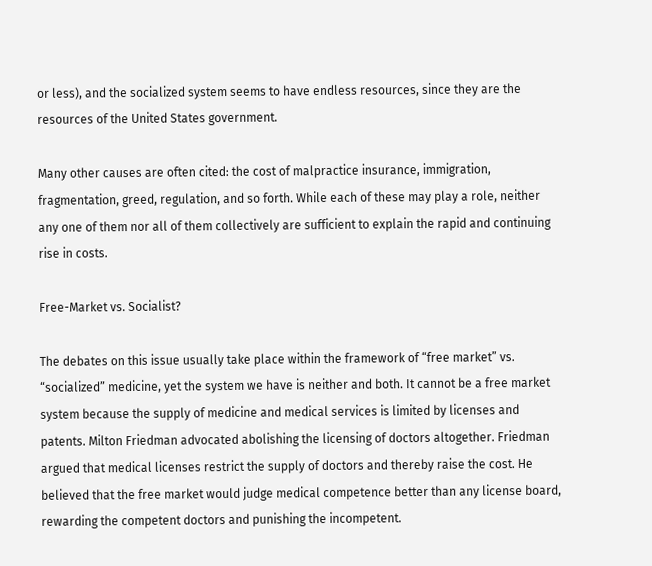or less), and the socialized system seems to have endless resources, since they are the resources of the United States government.

Many other causes are often cited: the cost of malpractice insurance, immigration, fragmentation, greed, regulation, and so forth. While each of these may play a role, neither any one of them nor all of them collectively are sufficient to explain the rapid and continuing rise in costs.

Free-Market vs. Socialist?

The debates on this issue usually take place within the framework of “free market” vs. “socialized” medicine, yet the system we have is neither and both. It cannot be a free market system because the supply of medicine and medical services is limited by licenses and patents. Milton Friedman advocated abolishing the licensing of doctors altogether. Friedman argued that medical licenses restrict the supply of doctors and thereby raise the cost. He believed that the free market would judge medical competence better than any license board, rewarding the competent doctors and punishing the incompetent.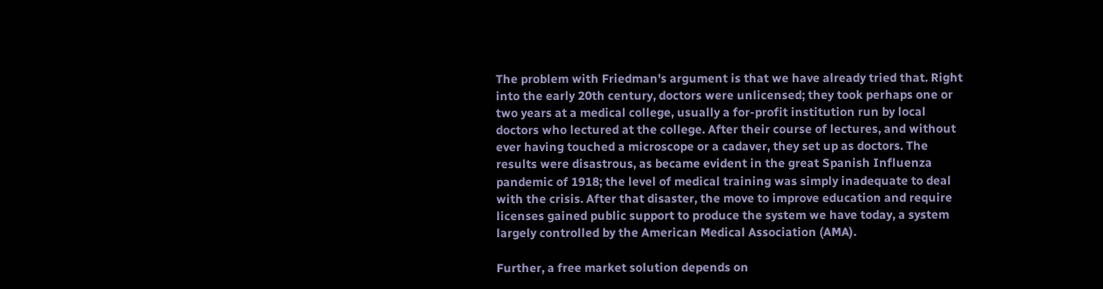The problem with Friedman's argument is that we have already tried that. Right into the early 20th century, doctors were unlicensed; they took perhaps one or two years at a medical college, usually a for-profit institution run by local doctors who lectured at the college. After their course of lectures, and without ever having touched a microscope or a cadaver, they set up as doctors. The results were disastrous, as became evident in the great Spanish Influenza pandemic of 1918; the level of medical training was simply inadequate to deal with the crisis. After that disaster, the move to improve education and require licenses gained public support to produce the system we have today, a system largely controlled by the American Medical Association (AMA).

Further, a free market solution depends on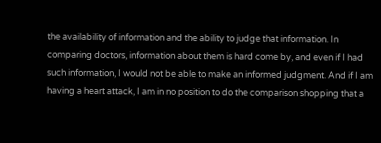the availability of information and the ability to judge that information. In comparing doctors, information about them is hard come by, and even if I had such information, I would not be able to make an informed judgment. And if I am having a heart attack, I am in no position to do the comparison shopping that a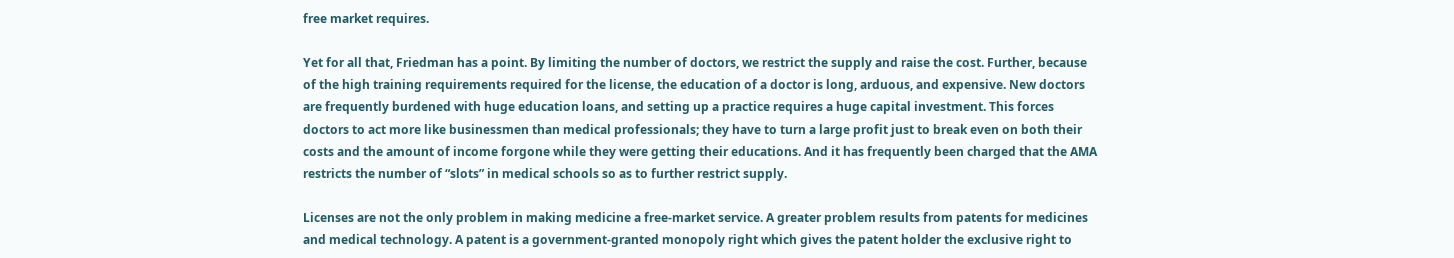free market requires.

Yet for all that, Friedman has a point. By limiting the number of doctors, we restrict the supply and raise the cost. Further, because of the high training requirements required for the license, the education of a doctor is long, arduous, and expensive. New doctors are frequently burdened with huge education loans, and setting up a practice requires a huge capital investment. This forces doctors to act more like businessmen than medical professionals; they have to turn a large profit just to break even on both their costs and the amount of income forgone while they were getting their educations. And it has frequently been charged that the AMA restricts the number of “slots” in medical schools so as to further restrict supply.

Licenses are not the only problem in making medicine a free-market service. A greater problem results from patents for medicines and medical technology. A patent is a government-granted monopoly right which gives the patent holder the exclusive right to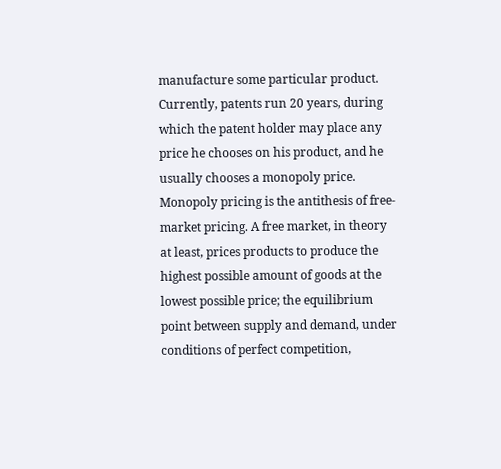manufacture some particular product. Currently, patents run 20 years, during which the patent holder may place any price he chooses on his product, and he usually chooses a monopoly price. Monopoly pricing is the antithesis of free-market pricing. A free market, in theory at least, prices products to produce the highest possible amount of goods at the lowest possible price; the equilibrium point between supply and demand, under conditions of perfect competition,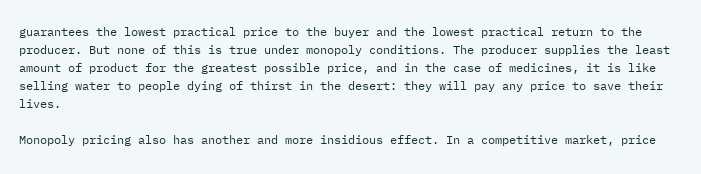guarantees the lowest practical price to the buyer and the lowest practical return to the producer. But none of this is true under monopoly conditions. The producer supplies the least amount of product for the greatest possible price, and in the case of medicines, it is like selling water to people dying of thirst in the desert: they will pay any price to save their lives.

Monopoly pricing also has another and more insidious effect. In a competitive market, price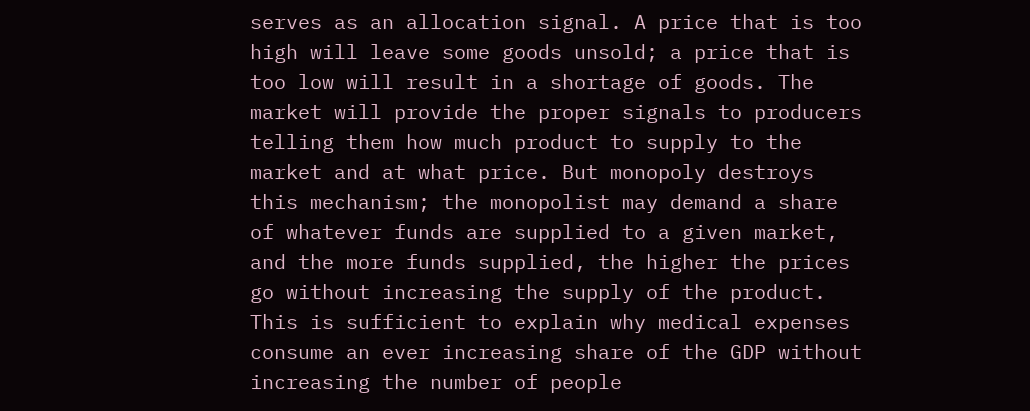serves as an allocation signal. A price that is too high will leave some goods unsold; a price that is too low will result in a shortage of goods. The market will provide the proper signals to producers telling them how much product to supply to the market and at what price. But monopoly destroys this mechanism; the monopolist may demand a share of whatever funds are supplied to a given market, and the more funds supplied, the higher the prices go without increasing the supply of the product. This is sufficient to explain why medical expenses consume an ever increasing share of the GDP without increasing the number of people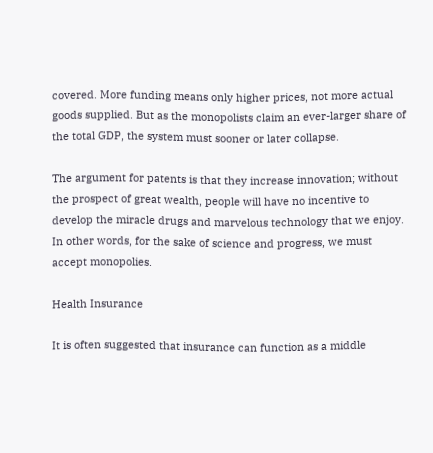covered. More funding means only higher prices, not more actual goods supplied. But as the monopolists claim an ever-larger share of the total GDP, the system must sooner or later collapse.

The argument for patents is that they increase innovation; without the prospect of great wealth, people will have no incentive to develop the miracle drugs and marvelous technology that we enjoy. In other words, for the sake of science and progress, we must accept monopolies.

Health Insurance

It is often suggested that insurance can function as a middle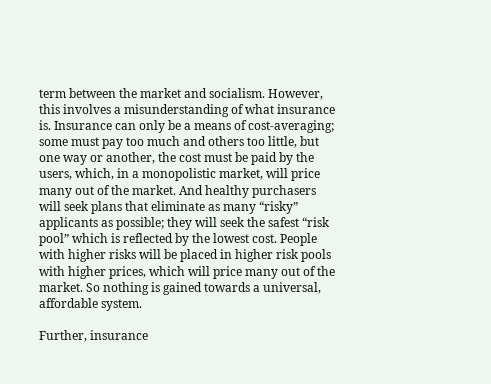term between the market and socialism. However, this involves a misunderstanding of what insurance is. Insurance can only be a means of cost-averaging; some must pay too much and others too little, but one way or another, the cost must be paid by the users, which, in a monopolistic market, will price many out of the market. And healthy purchasers will seek plans that eliminate as many “risky” applicants as possible; they will seek the safest “risk pool” which is reflected by the lowest cost. People with higher risks will be placed in higher risk pools with higher prices, which will price many out of the market. So nothing is gained towards a universal, affordable system.

Further, insurance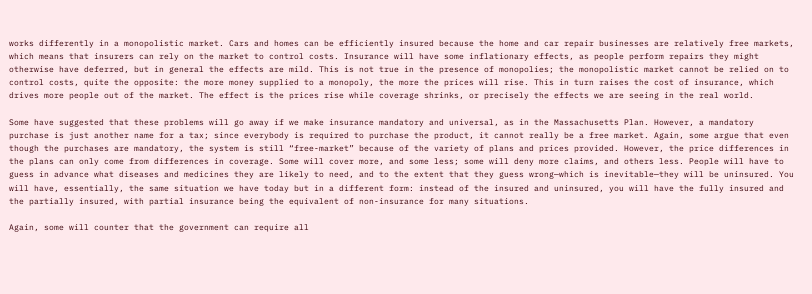works differently in a monopolistic market. Cars and homes can be efficiently insured because the home and car repair businesses are relatively free markets, which means that insurers can rely on the market to control costs. Insurance will have some inflationary effects, as people perform repairs they might otherwise have deferred, but in general the effects are mild. This is not true in the presence of monopolies; the monopolistic market cannot be relied on to control costs, quite the opposite: the more money supplied to a monopoly, the more the prices will rise. This in turn raises the cost of insurance, which drives more people out of the market. The effect is the prices rise while coverage shrinks, or precisely the effects we are seeing in the real world.

Some have suggested that these problems will go away if we make insurance mandatory and universal, as in the Massachusetts Plan. However, a mandatory purchase is just another name for a tax; since everybody is required to purchase the product, it cannot really be a free market. Again, some argue that even though the purchases are mandatory, the system is still “free-market” because of the variety of plans and prices provided. However, the price differences in the plans can only come from differences in coverage. Some will cover more, and some less; some will deny more claims, and others less. People will have to guess in advance what diseases and medicines they are likely to need, and to the extent that they guess wrong—which is inevitable—they will be uninsured. You will have, essentially, the same situation we have today but in a different form: instead of the insured and uninsured, you will have the fully insured and the partially insured, with partial insurance being the equivalent of non-insurance for many situations.

Again, some will counter that the government can require all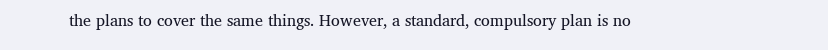the plans to cover the same things. However, a standard, compulsory plan is no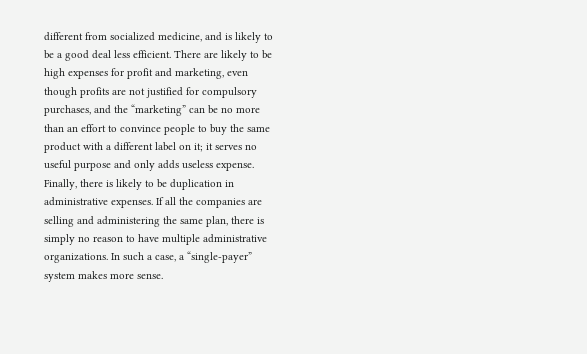different from socialized medicine, and is likely to be a good deal less efficient. There are likely to be high expenses for profit and marketing, even though profits are not justified for compulsory purchases, and the “marketing” can be no more than an effort to convince people to buy the same product with a different label on it; it serves no useful purpose and only adds useless expense. Finally, there is likely to be duplication in administrative expenses. If all the companies are selling and administering the same plan, there is simply no reason to have multiple administrative organizations. In such a case, a “single-payer” system makes more sense.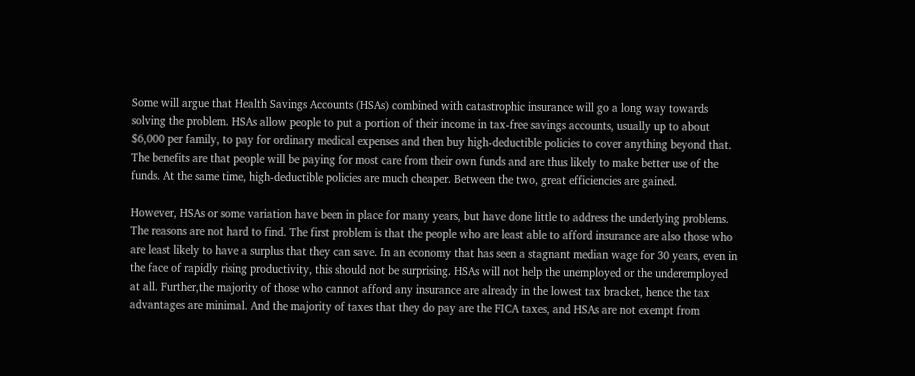Some will argue that Health Savings Accounts (HSAs) combined with catastrophic insurance will go a long way towards solving the problem. HSAs allow people to put a portion of their income in tax-free savings accounts, usually up to about $6,000 per family, to pay for ordinary medical expenses and then buy high-deductible policies to cover anything beyond that. The benefits are that people will be paying for most care from their own funds and are thus likely to make better use of the funds. At the same time, high-deductible policies are much cheaper. Between the two, great efficiencies are gained.

However, HSAs or some variation have been in place for many years, but have done little to address the underlying problems. The reasons are not hard to find. The first problem is that the people who are least able to afford insurance are also those who are least likely to have a surplus that they can save. In an economy that has seen a stagnant median wage for 30 years, even in the face of rapidly rising productivity, this should not be surprising. HSAs will not help the unemployed or the underemployed at all. Further,the majority of those who cannot afford any insurance are already in the lowest tax bracket, hence the tax advantages are minimal. And the majority of taxes that they do pay are the FICA taxes, and HSAs are not exempt from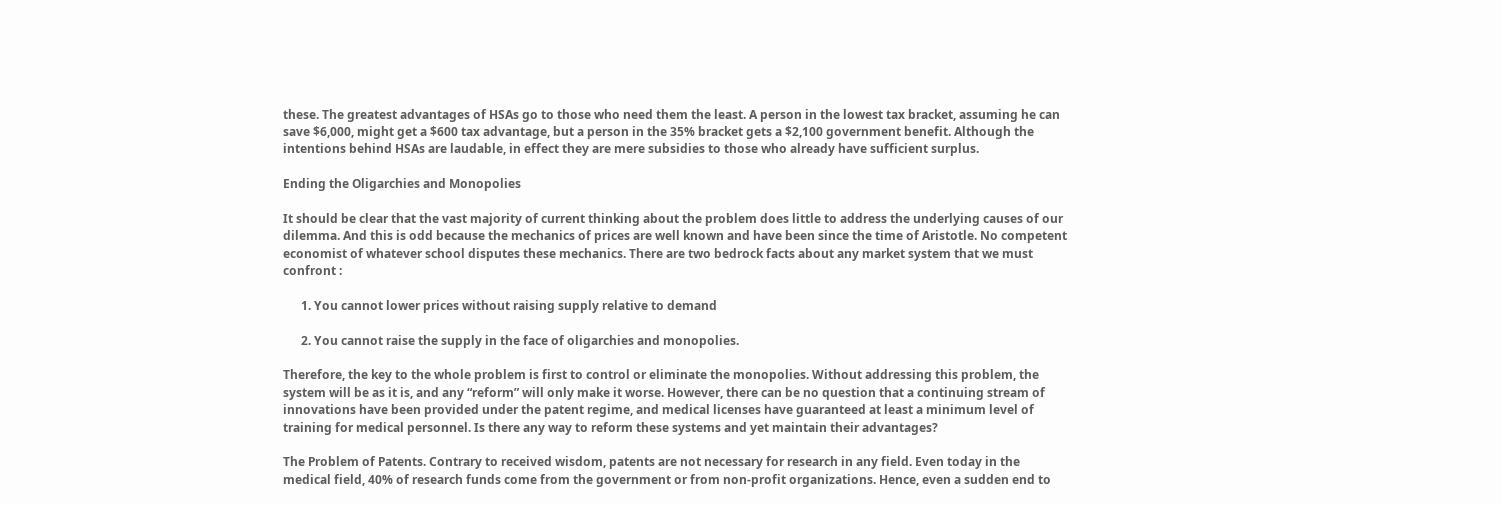these. The greatest advantages of HSAs go to those who need them the least. A person in the lowest tax bracket, assuming he can save $6,000, might get a $600 tax advantage, but a person in the 35% bracket gets a $2,100 government benefit. Although the intentions behind HSAs are laudable, in effect they are mere subsidies to those who already have sufficient surplus.

Ending the Oligarchies and Monopolies

It should be clear that the vast majority of current thinking about the problem does little to address the underlying causes of our dilemma. And this is odd because the mechanics of prices are well known and have been since the time of Aristotle. No competent economist of whatever school disputes these mechanics. There are two bedrock facts about any market system that we must confront :

      1. You cannot lower prices without raising supply relative to demand

      2. You cannot raise the supply in the face of oligarchies and monopolies.

Therefore, the key to the whole problem is first to control or eliminate the monopolies. Without addressing this problem, the system will be as it is, and any “reform” will only make it worse. However, there can be no question that a continuing stream of innovations have been provided under the patent regime, and medical licenses have guaranteed at least a minimum level of training for medical personnel. Is there any way to reform these systems and yet maintain their advantages?

The Problem of Patents. Contrary to received wisdom, patents are not necessary for research in any field. Even today in the medical field, 40% of research funds come from the government or from non-profit organizations. Hence, even a sudden end to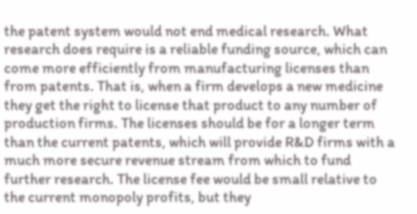the patent system would not end medical research. What research does require is a reliable funding source, which can come more efficiently from manufacturing licenses than from patents. That is, when a firm develops a new medicine they get the right to license that product to any number of production firms. The licenses should be for a longer term than the current patents, which will provide R&D firms with a much more secure revenue stream from which to fund further research. The license fee would be small relative to the current monopoly profits, but they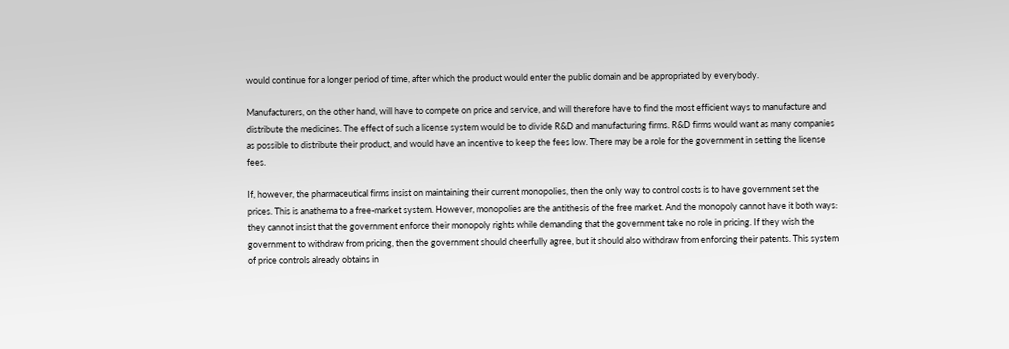would continue for a longer period of time, after which the product would enter the public domain and be appropriated by everybody.

Manufacturers, on the other hand, will have to compete on price and service, and will therefore have to find the most efficient ways to manufacture and distribute the medicines. The effect of such a license system would be to divide R&D and manufacturing firms. R&D firms would want as many companies as possible to distribute their product, and would have an incentive to keep the fees low. There may be a role for the government in setting the license fees.

If, however, the pharmaceutical firms insist on maintaining their current monopolies, then the only way to control costs is to have government set the prices. This is anathema to a free-market system. However, monopolies are the antithesis of the free market. And the monopoly cannot have it both ways: they cannot insist that the government enforce their monopoly rights while demanding that the government take no role in pricing. If they wish the government to withdraw from pricing, then the government should cheerfully agree, but it should also withdraw from enforcing their patents. This system of price controls already obtains in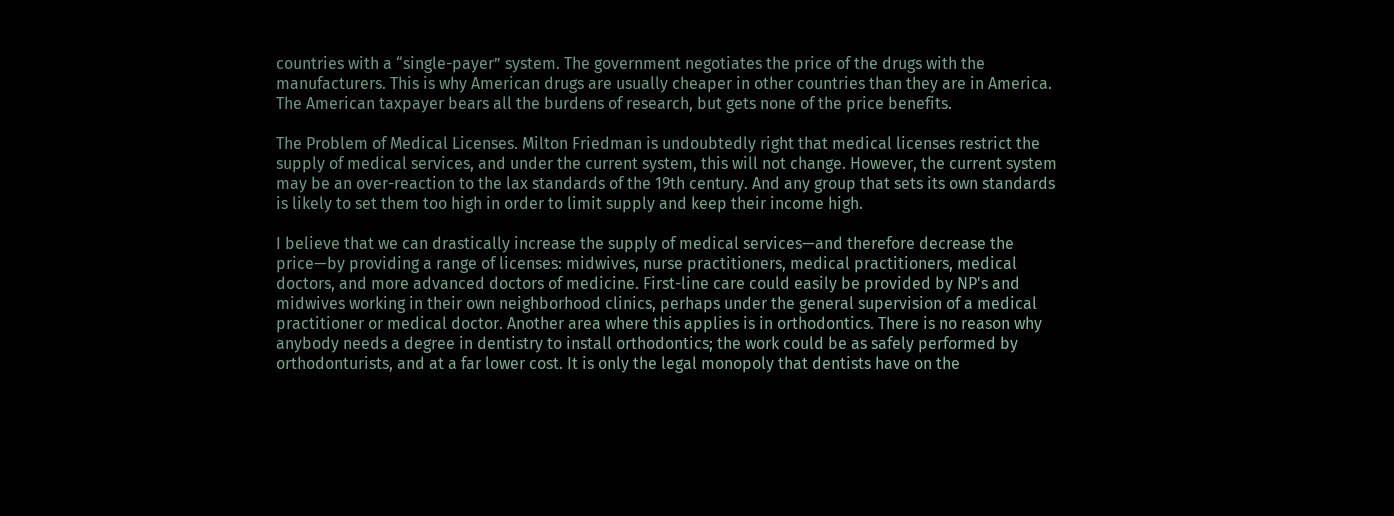countries with a “single-payer” system. The government negotiates the price of the drugs with the manufacturers. This is why American drugs are usually cheaper in other countries than they are in America. The American taxpayer bears all the burdens of research, but gets none of the price benefits.

The Problem of Medical Licenses. Milton Friedman is undoubtedly right that medical licenses restrict the supply of medical services, and under the current system, this will not change. However, the current system may be an over-reaction to the lax standards of the 19th century. And any group that sets its own standards is likely to set them too high in order to limit supply and keep their income high.

I believe that we can drastically increase the supply of medical services—and therefore decrease the price—by providing a range of licenses: midwives, nurse practitioners, medical practitioners, medical doctors, and more advanced doctors of medicine. First-line care could easily be provided by NP's and midwives working in their own neighborhood clinics, perhaps under the general supervision of a medical practitioner or medical doctor. Another area where this applies is in orthodontics. There is no reason why anybody needs a degree in dentistry to install orthodontics; the work could be as safely performed by orthodonturists, and at a far lower cost. It is only the legal monopoly that dentists have on the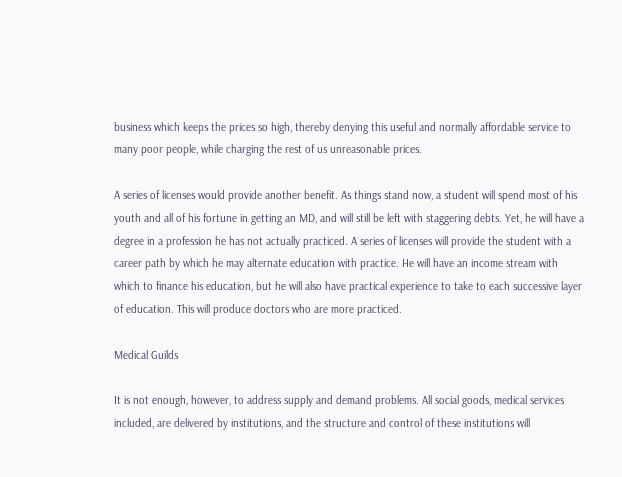business which keeps the prices so high, thereby denying this useful and normally affordable service to many poor people, while charging the rest of us unreasonable prices.

A series of licenses would provide another benefit. As things stand now, a student will spend most of his youth and all of his fortune in getting an MD, and will still be left with staggering debts. Yet, he will have a degree in a profession he has not actually practiced. A series of licenses will provide the student with a career path by which he may alternate education with practice. He will have an income stream with which to finance his education, but he will also have practical experience to take to each successive layer of education. This will produce doctors who are more practiced.

Medical Guilds

It is not enough, however, to address supply and demand problems. All social goods, medical services included, are delivered by institutions, and the structure and control of these institutions will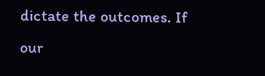dictate the outcomes. If our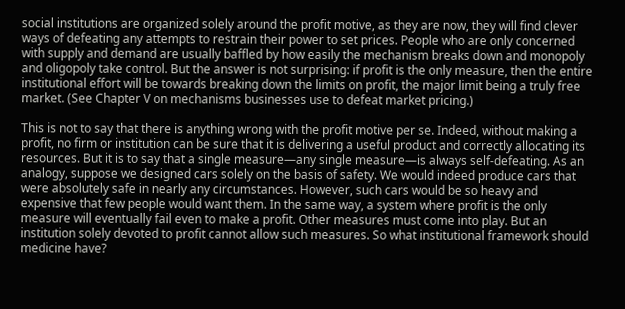social institutions are organized solely around the profit motive, as they are now, they will find clever ways of defeating any attempts to restrain their power to set prices. People who are only concerned with supply and demand are usually baffled by how easily the mechanism breaks down and monopoly and oligopoly take control. But the answer is not surprising: if profit is the only measure, then the entire institutional effort will be towards breaking down the limits on profit, the major limit being a truly free market. (See Chapter V on mechanisms businesses use to defeat market pricing.)

This is not to say that there is anything wrong with the profit motive per se. Indeed, without making a profit, no firm or institution can be sure that it is delivering a useful product and correctly allocating its resources. But it is to say that a single measure—any single measure—is always self-defeating. As an analogy, suppose we designed cars solely on the basis of safety. We would indeed produce cars that were absolutely safe in nearly any circumstances. However, such cars would be so heavy and expensive that few people would want them. In the same way, a system where profit is the only measure will eventually fail even to make a profit. Other measures must come into play. But an institution solely devoted to profit cannot allow such measures. So what institutional framework should medicine have?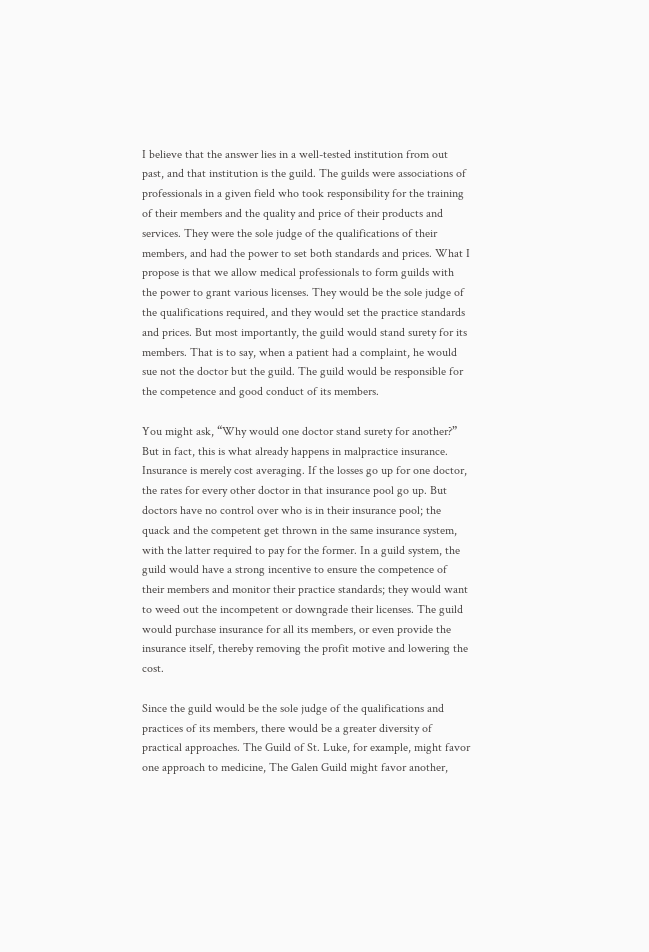I believe that the answer lies in a well-tested institution from out past, and that institution is the guild. The guilds were associations of professionals in a given field who took responsibility for the training of their members and the quality and price of their products and services. They were the sole judge of the qualifications of their members, and had the power to set both standards and prices. What I propose is that we allow medical professionals to form guilds with the power to grant various licenses. They would be the sole judge of the qualifications required, and they would set the practice standards and prices. But most importantly, the guild would stand surety for its members. That is to say, when a patient had a complaint, he would sue not the doctor but the guild. The guild would be responsible for the competence and good conduct of its members.

You might ask, “Why would one doctor stand surety for another?” But in fact, this is what already happens in malpractice insurance. Insurance is merely cost averaging. If the losses go up for one doctor, the rates for every other doctor in that insurance pool go up. But doctors have no control over who is in their insurance pool; the quack and the competent get thrown in the same insurance system, with the latter required to pay for the former. In a guild system, the guild would have a strong incentive to ensure the competence of their members and monitor their practice standards; they would want to weed out the incompetent or downgrade their licenses. The guild would purchase insurance for all its members, or even provide the insurance itself, thereby removing the profit motive and lowering the cost.

Since the guild would be the sole judge of the qualifications and practices of its members, there would be a greater diversity of practical approaches. The Guild of St. Luke, for example, might favor one approach to medicine, The Galen Guild might favor another,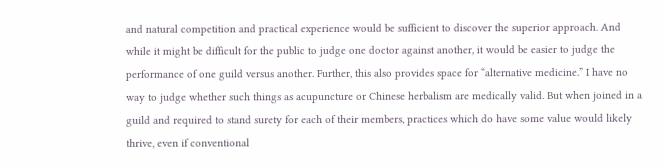and natural competition and practical experience would be sufficient to discover the superior approach. And while it might be difficult for the public to judge one doctor against another, it would be easier to judge the performance of one guild versus another. Further, this also provides space for “alternative medicine.” I have no way to judge whether such things as acupuncture or Chinese herbalism are medically valid. But when joined in a guild and required to stand surety for each of their members, practices which do have some value would likely thrive, even if conventional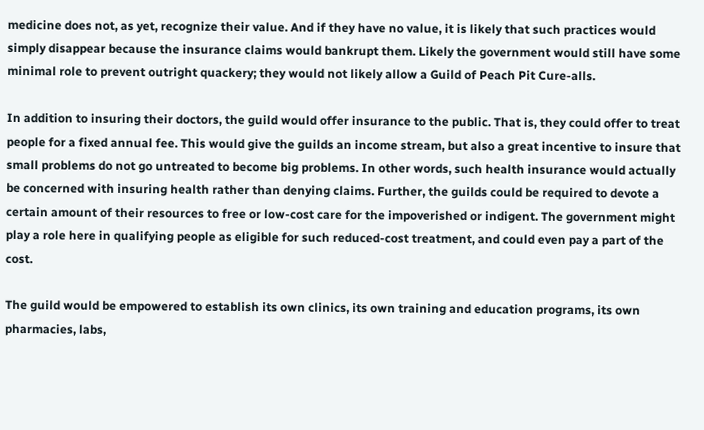medicine does not, as yet, recognize their value. And if they have no value, it is likely that such practices would simply disappear because the insurance claims would bankrupt them. Likely the government would still have some minimal role to prevent outright quackery; they would not likely allow a Guild of Peach Pit Cure-alls.

In addition to insuring their doctors, the guild would offer insurance to the public. That is, they could offer to treat people for a fixed annual fee. This would give the guilds an income stream, but also a great incentive to insure that small problems do not go untreated to become big problems. In other words, such health insurance would actually be concerned with insuring health rather than denying claims. Further, the guilds could be required to devote a certain amount of their resources to free or low-cost care for the impoverished or indigent. The government might play a role here in qualifying people as eligible for such reduced-cost treatment, and could even pay a part of the cost.

The guild would be empowered to establish its own clinics, its own training and education programs, its own pharmacies, labs,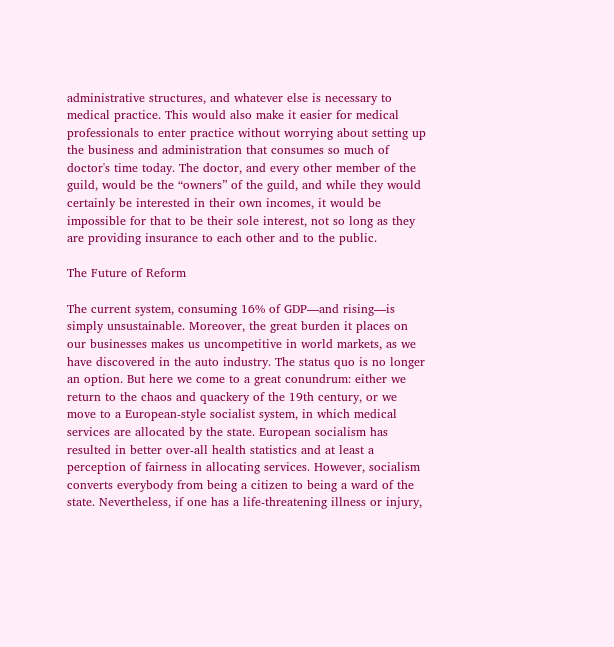administrative structures, and whatever else is necessary to medical practice. This would also make it easier for medical professionals to enter practice without worrying about setting up the business and administration that consumes so much of doctor's time today. The doctor, and every other member of the guild, would be the “owners” of the guild, and while they would certainly be interested in their own incomes, it would be impossible for that to be their sole interest, not so long as they are providing insurance to each other and to the public.

The Future of Reform

The current system, consuming 16% of GDP—and rising—is simply unsustainable. Moreover, the great burden it places on our businesses makes us uncompetitive in world markets, as we have discovered in the auto industry. The status quo is no longer an option. But here we come to a great conundrum: either we return to the chaos and quackery of the 19th century, or we move to a European-style socialist system, in which medical services are allocated by the state. European socialism has resulted in better over-all health statistics and at least a perception of fairness in allocating services. However, socialism converts everybody from being a citizen to being a ward of the state. Nevertheless, if one has a life-threatening illness or injury,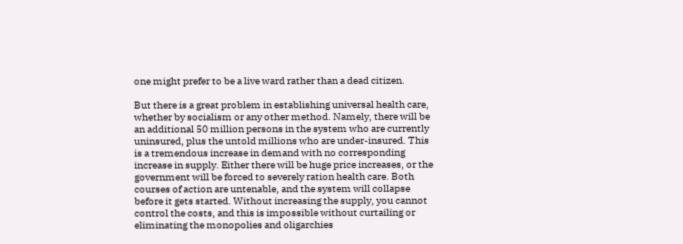one might prefer to be a live ward rather than a dead citizen.

But there is a great problem in establishing universal health care, whether by socialism or any other method. Namely, there will be an additional 50 million persons in the system who are currently uninsured, plus the untold millions who are under-insured. This is a tremendous increase in demand with no corresponding increase in supply. Either there will be huge price increases, or the government will be forced to severely ration health care. Both courses of action are untenable, and the system will collapse before it gets started. Without increasing the supply, you cannot control the costs, and this is impossible without curtailing or eliminating the monopolies and oligarchies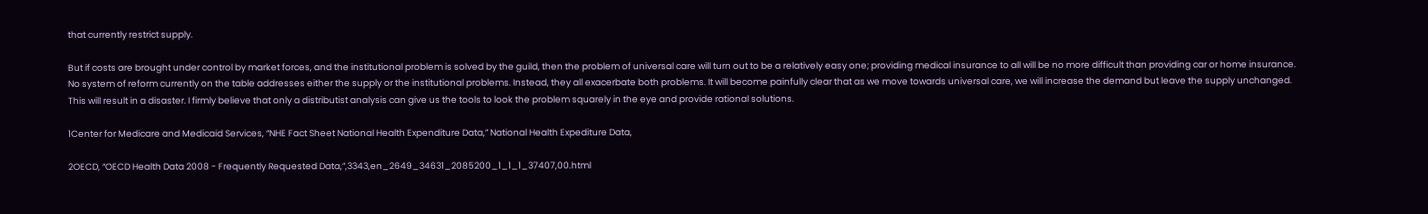that currently restrict supply.

But if costs are brought under control by market forces, and the institutional problem is solved by the guild, then the problem of universal care will turn out to be a relatively easy one; providing medical insurance to all will be no more difficult than providing car or home insurance. No system of reform currently on the table addresses either the supply or the institutional problems. Instead, they all exacerbate both problems. It will become painfully clear that as we move towards universal care, we will increase the demand but leave the supply unchanged. This will result in a disaster. I firmly believe that only a distributist analysis can give us the tools to look the problem squarely in the eye and provide rational solutions.

1Center for Medicare and Medicaid Services, “NHE Fact Sheet National Health Expenditure Data,” National Health Expediture Data,

2OECD, “OECD Health Data 2008 - Frequently Requested Data,”,3343,en_2649_34631_2085200_1_1_1_37407,00.html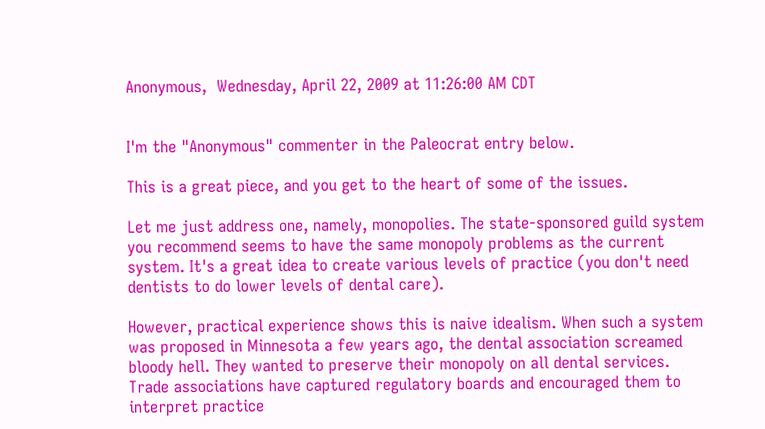Anonymous,  Wednesday, April 22, 2009 at 11:26:00 AM CDT


I'm the "Anonymous" commenter in the Paleocrat entry below.

This is a great piece, and you get to the heart of some of the issues.

Let me just address one, namely, monopolies. The state-sponsored guild system you recommend seems to have the same monopoly problems as the current system. It's a great idea to create various levels of practice (you don't need dentists to do lower levels of dental care).

However, practical experience shows this is naive idealism. When such a system was proposed in Minnesota a few years ago, the dental association screamed bloody hell. They wanted to preserve their monopoly on all dental services. Trade associations have captured regulatory boards and encouraged them to interpret practice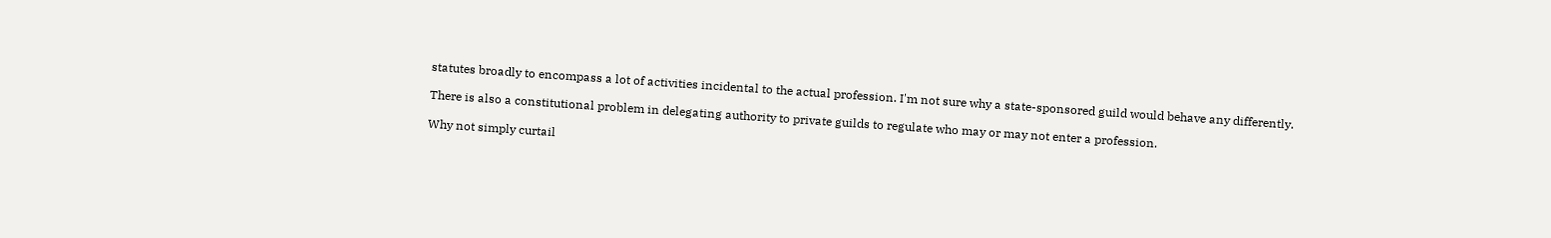statutes broadly to encompass a lot of activities incidental to the actual profession. I'm not sure why a state-sponsored guild would behave any differently.

There is also a constitutional problem in delegating authority to private guilds to regulate who may or may not enter a profession.

Why not simply curtail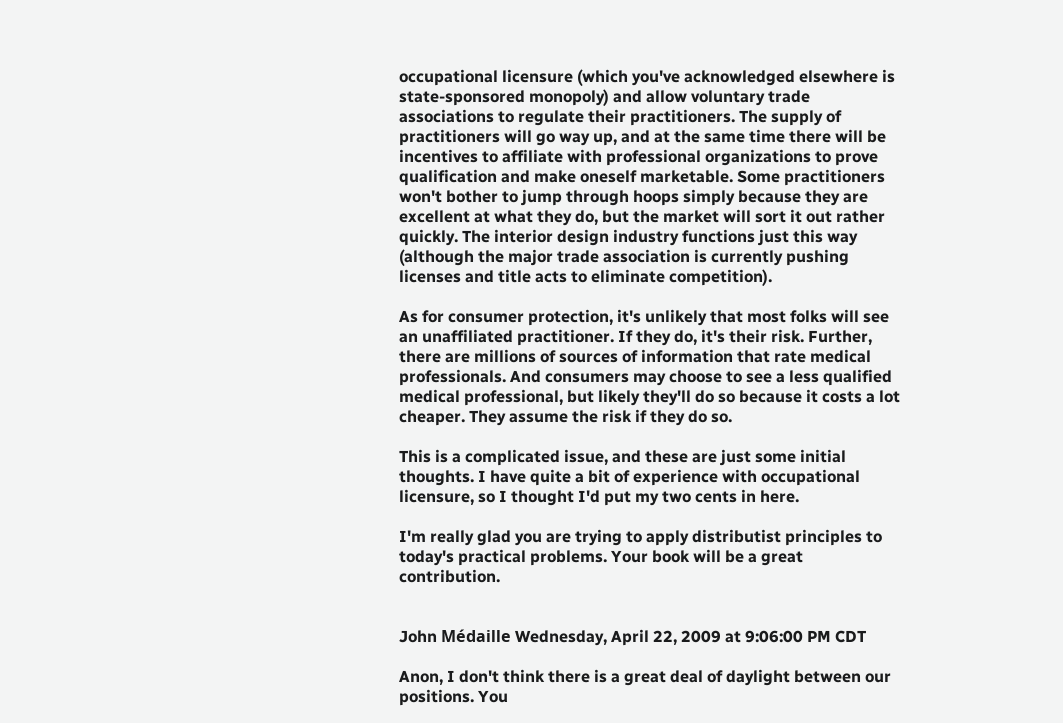occupational licensure (which you've acknowledged elsewhere is state-sponsored monopoly) and allow voluntary trade associations to regulate their practitioners. The supply of practitioners will go way up, and at the same time there will be incentives to affiliate with professional organizations to prove qualification and make oneself marketable. Some practitioners won't bother to jump through hoops simply because they are excellent at what they do, but the market will sort it out rather quickly. The interior design industry functions just this way (although the major trade association is currently pushing licenses and title acts to eliminate competition).

As for consumer protection, it's unlikely that most folks will see an unaffiliated practitioner. If they do, it's their risk. Further, there are millions of sources of information that rate medical professionals. And consumers may choose to see a less qualified medical professional, but likely they'll do so because it costs a lot cheaper. They assume the risk if they do so.

This is a complicated issue, and these are just some initial thoughts. I have quite a bit of experience with occupational licensure, so I thought I'd put my two cents in here.

I'm really glad you are trying to apply distributist principles to today's practical problems. Your book will be a great contribution.


John Médaille Wednesday, April 22, 2009 at 9:06:00 PM CDT

Anon, I don't think there is a great deal of daylight between our positions. You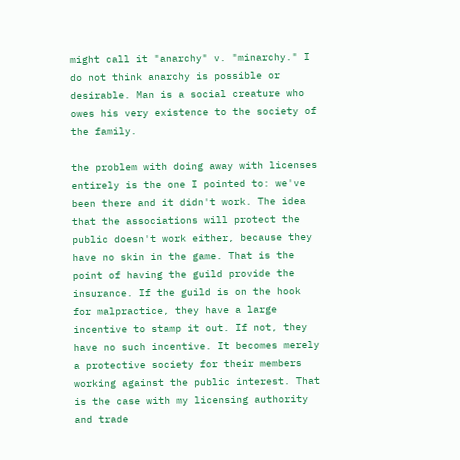might call it "anarchy" v. "minarchy." I do not think anarchy is possible or desirable. Man is a social creature who owes his very existence to the society of the family.

the problem with doing away with licenses entirely is the one I pointed to: we've been there and it didn't work. The idea that the associations will protect the public doesn't work either, because they have no skin in the game. That is the point of having the guild provide the insurance. If the guild is on the hook for malpractice, they have a large incentive to stamp it out. If not, they have no such incentive. It becomes merely a protective society for their members working against the public interest. That is the case with my licensing authority and trade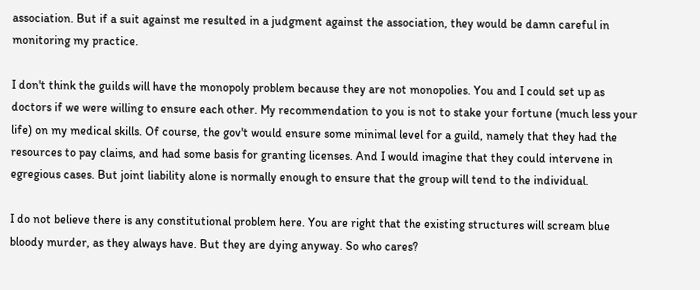association. But if a suit against me resulted in a judgment against the association, they would be damn careful in monitoring my practice.

I don't think the guilds will have the monopoly problem because they are not monopolies. You and I could set up as doctors if we were willing to ensure each other. My recommendation to you is not to stake your fortune (much less your life) on my medical skills. Of course, the gov't would ensure some minimal level for a guild, namely that they had the resources to pay claims, and had some basis for granting licenses. And I would imagine that they could intervene in egregious cases. But joint liability alone is normally enough to ensure that the group will tend to the individual.

I do not believe there is any constitutional problem here. You are right that the existing structures will scream blue bloody murder, as they always have. But they are dying anyway. So who cares?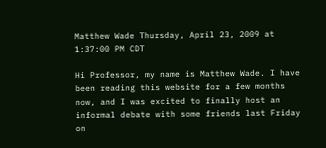Matthew Wade Thursday, April 23, 2009 at 1:37:00 PM CDT

Hi Professor, my name is Matthew Wade. I have been reading this website for a few months now, and I was excited to finally host an informal debate with some friends last Friday on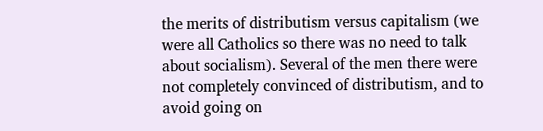the merits of distributism versus capitalism (we were all Catholics so there was no need to talk about socialism). Several of the men there were not completely convinced of distributism, and to avoid going on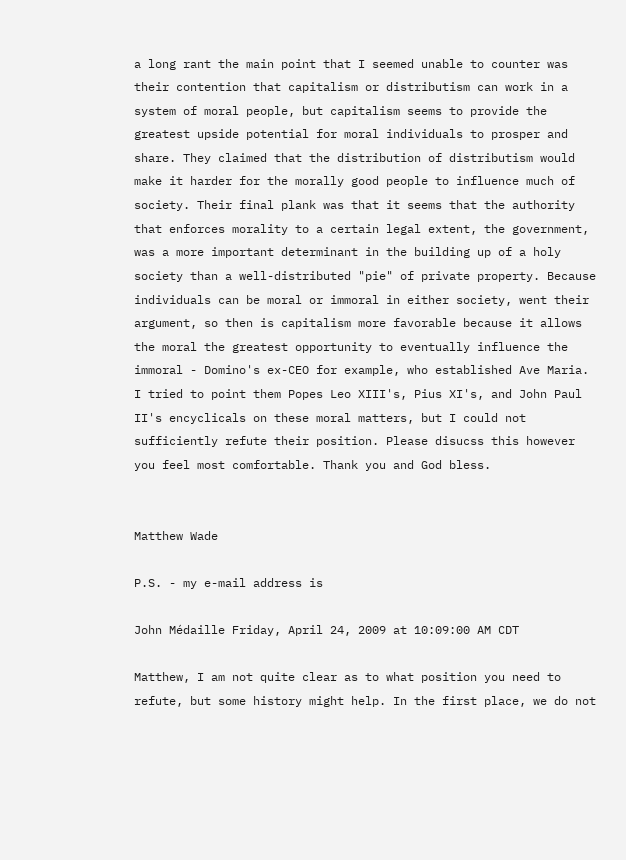a long rant the main point that I seemed unable to counter was their contention that capitalism or distributism can work in a system of moral people, but capitalism seems to provide the greatest upside potential for moral individuals to prosper and share. They claimed that the distribution of distributism would make it harder for the morally good people to influence much of society. Their final plank was that it seems that the authority that enforces morality to a certain legal extent, the government, was a more important determinant in the building up of a holy society than a well-distributed "pie" of private property. Because individuals can be moral or immoral in either society, went their argument, so then is capitalism more favorable because it allows the moral the greatest opportunity to eventually influence the immoral - Domino's ex-CEO for example, who established Ave Maria. I tried to point them Popes Leo XIII's, Pius XI's, and John Paul II's encyclicals on these moral matters, but I could not sufficiently refute their position. Please disucss this however you feel most comfortable. Thank you and God bless.


Matthew Wade

P.S. - my e-mail address is

John Médaille Friday, April 24, 2009 at 10:09:00 AM CDT

Matthew, I am not quite clear as to what position you need to refute, but some history might help. In the first place, we do not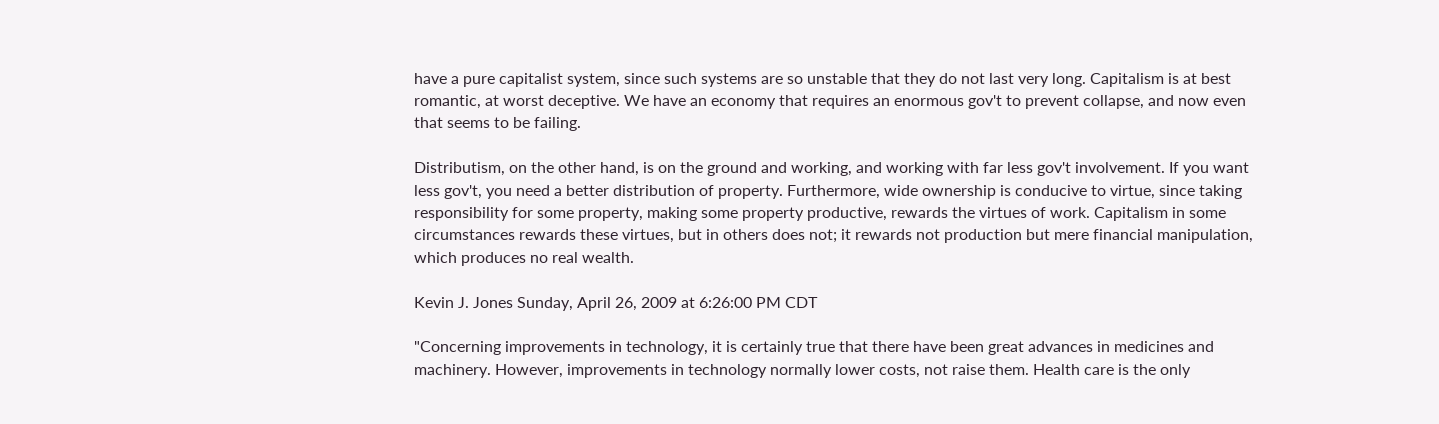have a pure capitalist system, since such systems are so unstable that they do not last very long. Capitalism is at best romantic, at worst deceptive. We have an economy that requires an enormous gov't to prevent collapse, and now even that seems to be failing.

Distributism, on the other hand, is on the ground and working, and working with far less gov't involvement. If you want less gov't, you need a better distribution of property. Furthermore, wide ownership is conducive to virtue, since taking responsibility for some property, making some property productive, rewards the virtues of work. Capitalism in some circumstances rewards these virtues, but in others does not; it rewards not production but mere financial manipulation, which produces no real wealth.

Kevin J. Jones Sunday, April 26, 2009 at 6:26:00 PM CDT

"Concerning improvements in technology, it is certainly true that there have been great advances in medicines and machinery. However, improvements in technology normally lower costs, not raise them. Health care is the only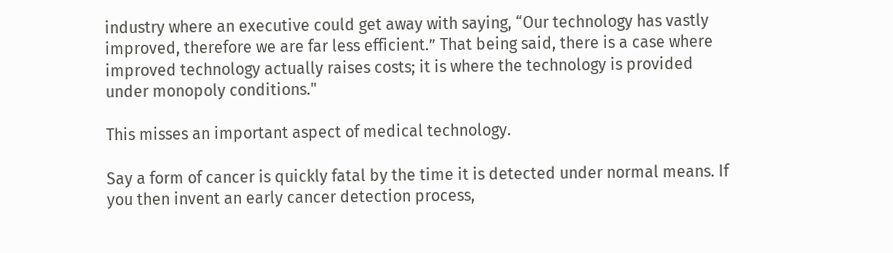industry where an executive could get away with saying, “Our technology has vastly improved, therefore we are far less efficient.” That being said, there is a case where improved technology actually raises costs; it is where the technology is provided under monopoly conditions."

This misses an important aspect of medical technology.

Say a form of cancer is quickly fatal by the time it is detected under normal means. If you then invent an early cancer detection process,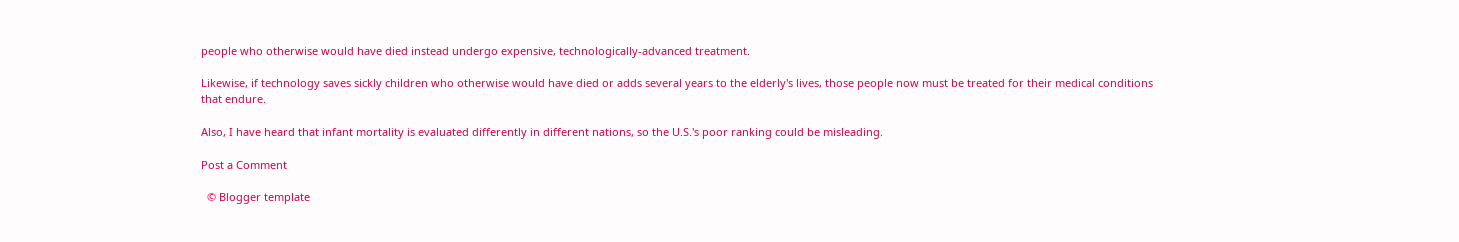people who otherwise would have died instead undergo expensive, technologically-advanced treatment.

Likewise, if technology saves sickly children who otherwise would have died or adds several years to the elderly's lives, those people now must be treated for their medical conditions that endure.

Also, I have heard that infant mortality is evaluated differently in different nations, so the U.S.'s poor ranking could be misleading.

Post a Comment

  © Blogger template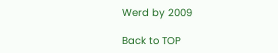Werd by 2009

Back to TOP